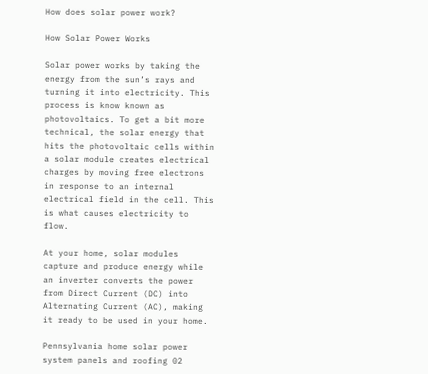How does solar power work?

How Solar Power Works

Solar power works by taking the energy from the sun’s rays and turning it into electricity. This process is know known as photovoltaics. To get a bit more technical, the solar energy that hits the photovoltaic cells within a solar module creates electrical charges by moving free electrons in response to an internal electrical field in the cell. This is what causes electricity to flow.

At your home, solar modules capture and produce energy while an inverter converts the power from Direct Current (DC) into Alternating Current (AC), making it ready to be used in your home.

Pennsylvania home solar power system panels and roofing 02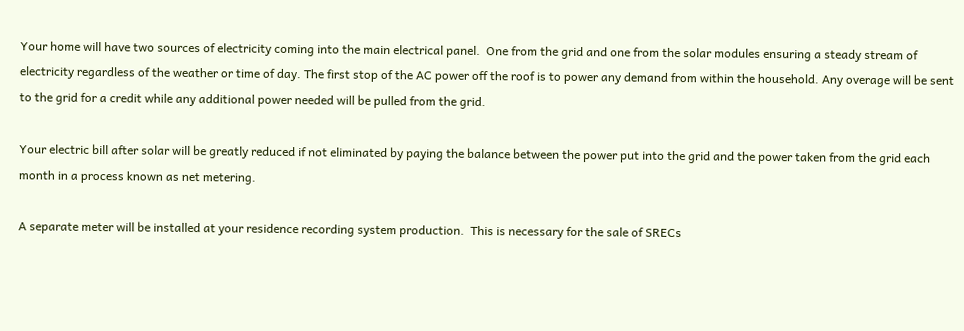Your home will have two sources of electricity coming into the main electrical panel.  One from the grid and one from the solar modules ensuring a steady stream of electricity regardless of the weather or time of day. The first stop of the AC power off the roof is to power any demand from within the household. Any overage will be sent to the grid for a credit while any additional power needed will be pulled from the grid.

Your electric bill after solar will be greatly reduced if not eliminated by paying the balance between the power put into the grid and the power taken from the grid each month in a process known as net metering.

A separate meter will be installed at your residence recording system production.  This is necessary for the sale of SRECs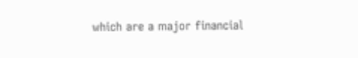which are a major financial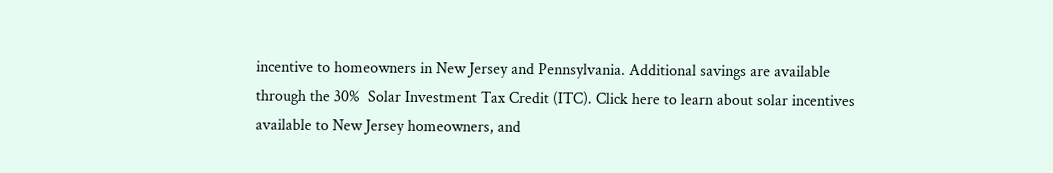incentive to homeowners in New Jersey and Pennsylvania. Additional savings are available through the 30%  Solar Investment Tax Credit (ITC). Click here to learn about solar incentives available to New Jersey homeowners, and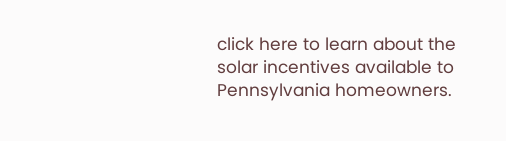click here to learn about the solar incentives available to Pennsylvania homeowners.